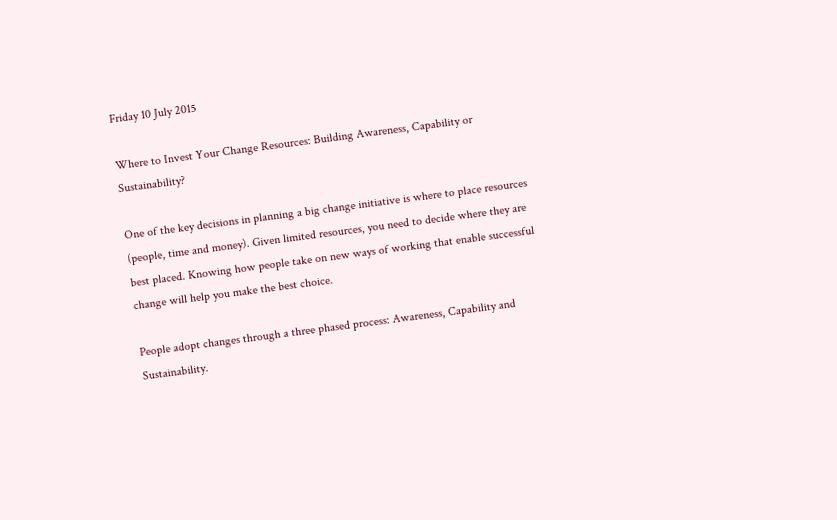Friday 10 July 2015

Where to Invest Your Change Resources: Building Awareness, Capability or Sustainability?

One of the key decisions in planning a big change initiative is where to place resources (people, time and money). Given limited resources, you need to decide where they are best placed. Knowing how people take on new ways of working that enable successful change will help you make the best choice.

People adopt changes through a three phased process: Awareness, Capability and Sustainability.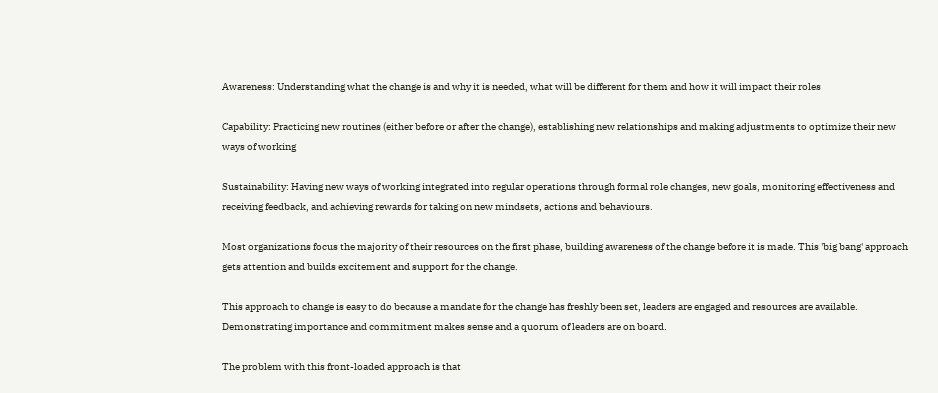Awareness: Understanding what the change is and why it is needed, what will be different for them and how it will impact their roles

Capability: Practicing new routines (either before or after the change), establishing new relationships and making adjustments to optimize their new ways of working

Sustainability: Having new ways of working integrated into regular operations through formal role changes, new goals, monitoring effectiveness and receiving feedback, and achieving rewards for taking on new mindsets, actions and behaviours.

Most organizations focus the majority of their resources on the first phase, building awareness of the change before it is made. This 'big bang' approach gets attention and builds excitement and support for the change.

This approach to change is easy to do because a mandate for the change has freshly been set, leaders are engaged and resources are available. Demonstrating importance and commitment makes sense and a quorum of leaders are on board.

The problem with this front-loaded approach is that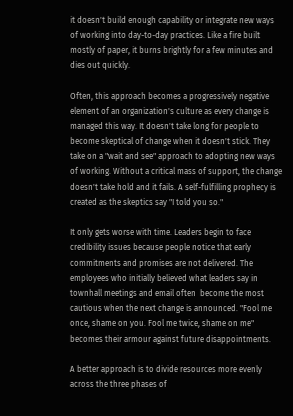it doesn't build enough capability or integrate new ways of working into day-to-day practices. Like a fire built mostly of paper, it burns brightly for a few minutes and dies out quickly.

Often, this approach becomes a progressively negative element of an organization's culture as every change is managed this way. It doesn't take long for people to become skeptical of change when it doesn't stick. They take on a "wait and see" approach to adopting new ways of working. Without a critical mass of support, the change doesn't take hold and it fails. A self-fulfilling prophecy is created as the skeptics say "I told you so."

It only gets worse with time. Leaders begin to face credibility issues because people notice that early commitments and promises are not delivered. The employees who initially believed what leaders say in townhall meetings and email often  become the most cautious when the next change is announced. "Fool me once, shame on you. Fool me twice, shame on me" becomes their armour against future disappointments.

A better approach is to divide resources more evenly across the three phases of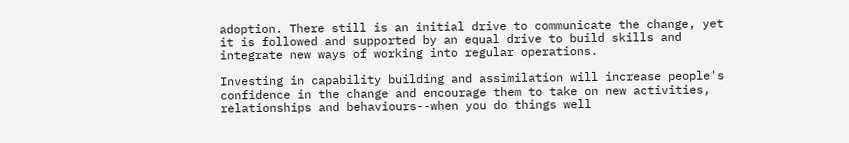adoption. There still is an initial drive to communicate the change, yet it is followed and supported by an equal drive to build skills and integrate new ways of working into regular operations.

Investing in capability building and assimilation will increase people's confidence in the change and encourage them to take on new activities, relationships and behaviours--when you do things well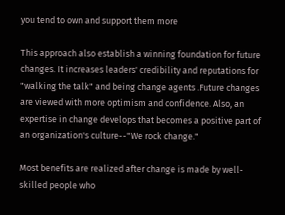you tend to own and support them more

This approach also establish a winning foundation for future changes. It increases leaders' credibility and reputations for "walking the talk" and being change agents .Future changes are viewed with more optimism and confidence. Also, an expertise in change develops that becomes a positive part of an organization's culture--"We rock change."

Most benefits are realized after change is made by well-skilled people who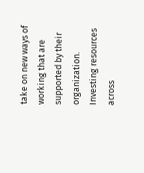take on new ways of working that are supported by their organization. Investing resources across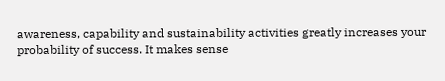awareness, capability and sustainability activities greatly increases your probability of success. It makes sense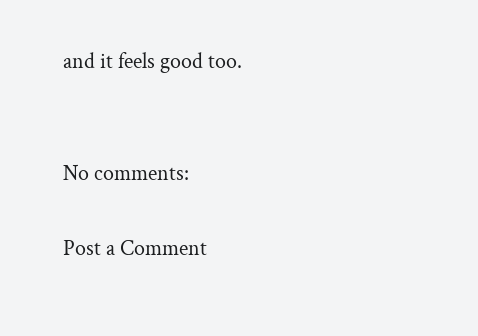and it feels good too.


No comments:

Post a Comment